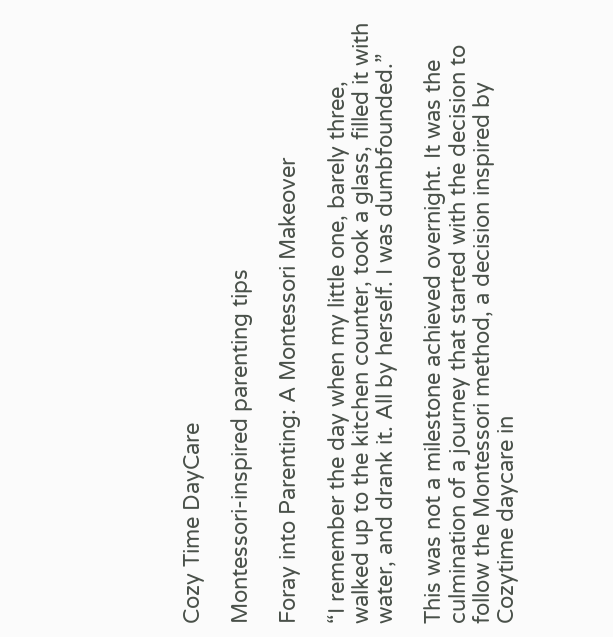Cozy Time DayCare

Montessori-inspired parenting tips

Foray into Parenting: A Montessori Makeover

“I remember the day when my little one, barely three, walked up to the kitchen counter, took a glass, filled it with water, and drank it. All by herself. I was dumbfounded.”

This was not a milestone achieved overnight. It was the culmination of a journey that started with the decision to follow the Montessori method, a decision inspired by Cozytime daycare in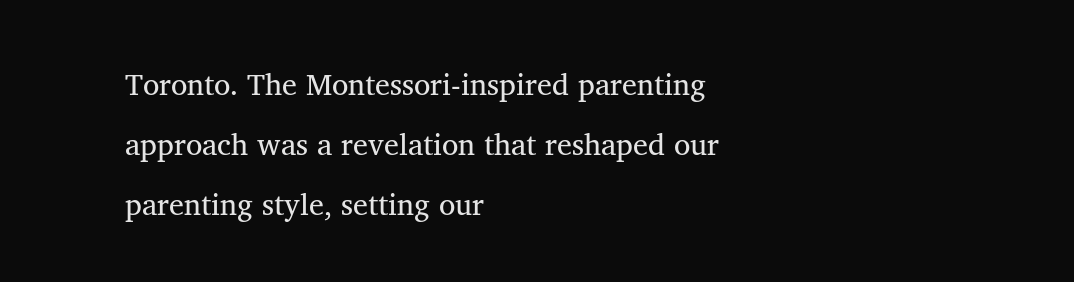Toronto. The Montessori-inspired parenting approach was a revelation that reshaped our parenting style, setting our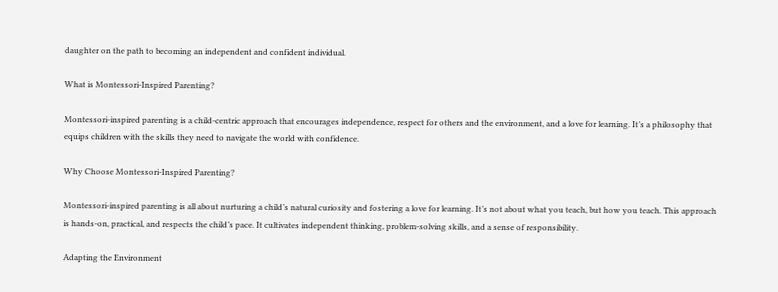daughter on the path to becoming an independent and confident individual.

What is Montessori-Inspired Parenting?

Montessori-inspired parenting is a child-centric approach that encourages independence, respect for others and the environment, and a love for learning. It’s a philosophy that equips children with the skills they need to navigate the world with confidence.

Why Choose Montessori-Inspired Parenting?

Montessori-inspired parenting is all about nurturing a child’s natural curiosity and fostering a love for learning. It’s not about what you teach, but how you teach. This approach is hands-on, practical, and respects the child’s pace. It cultivates independent thinking, problem-solving skills, and a sense of responsibility.

Adapting the Environment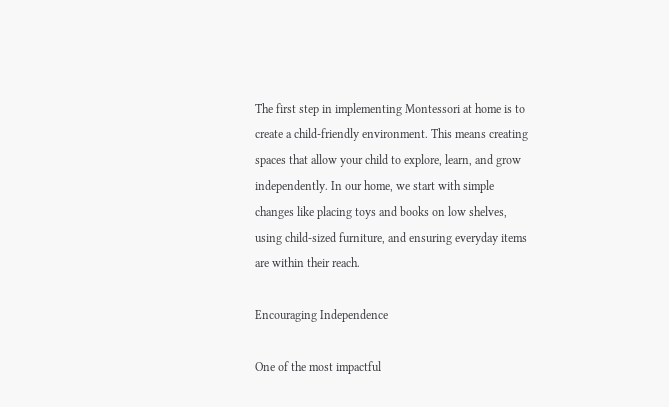The first step in implementing Montessori at home is to create a child-friendly environment. This means creating spaces that allow your child to explore, learn, and grow independently. In our home, we start with simple changes like placing toys and books on low shelves, using child-sized furniture, and ensuring everyday items are within their reach.

Encouraging Independence

One of the most impactful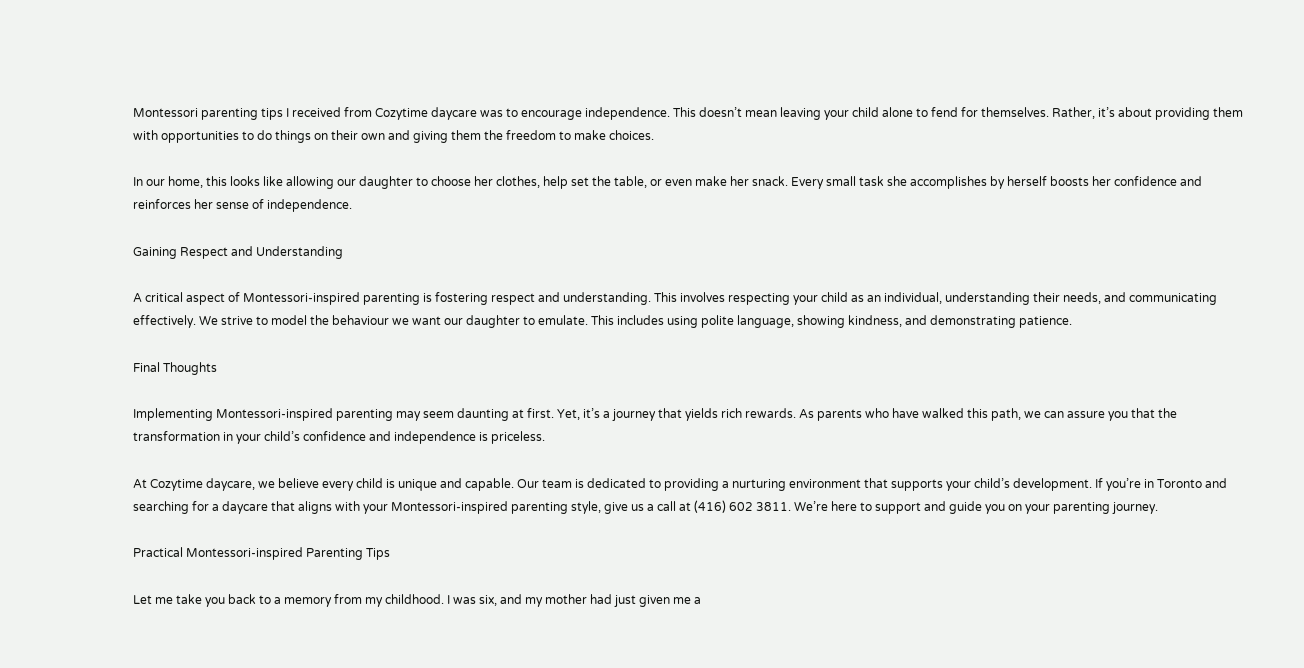Montessori parenting tips I received from Cozytime daycare was to encourage independence. This doesn’t mean leaving your child alone to fend for themselves. Rather, it’s about providing them with opportunities to do things on their own and giving them the freedom to make choices.

In our home, this looks like allowing our daughter to choose her clothes, help set the table, or even make her snack. Every small task she accomplishes by herself boosts her confidence and reinforces her sense of independence.

Gaining Respect and Understanding

A critical aspect of Montessori-inspired parenting is fostering respect and understanding. This involves respecting your child as an individual, understanding their needs, and communicating effectively. We strive to model the behaviour we want our daughter to emulate. This includes using polite language, showing kindness, and demonstrating patience.

Final Thoughts

Implementing Montessori-inspired parenting may seem daunting at first. Yet, it’s a journey that yields rich rewards. As parents who have walked this path, we can assure you that the transformation in your child’s confidence and independence is priceless.

At Cozytime daycare, we believe every child is unique and capable. Our team is dedicated to providing a nurturing environment that supports your child’s development. If you’re in Toronto and searching for a daycare that aligns with your Montessori-inspired parenting style, give us a call at (416) 602 3811. We’re here to support and guide you on your parenting journey.

Practical Montessori-inspired Parenting Tips

Let me take you back to a memory from my childhood. I was six, and my mother had just given me a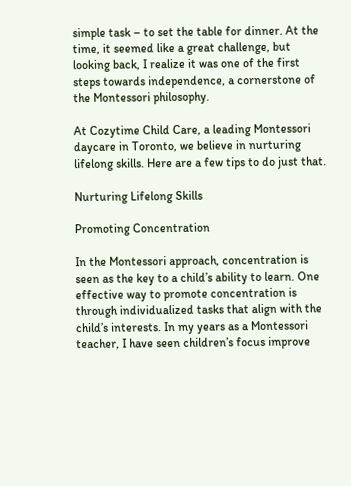simple task – to set the table for dinner. At the time, it seemed like a great challenge, but looking back, I realize it was one of the first steps towards independence, a cornerstone of the Montessori philosophy.

At Cozytime Child Care, a leading Montessori daycare in Toronto, we believe in nurturing lifelong skills. Here are a few tips to do just that.

Nurturing Lifelong Skills

Promoting Concentration

In the Montessori approach, concentration is seen as the key to a child’s ability to learn. One effective way to promote concentration is through individualized tasks that align with the child’s interests. In my years as a Montessori teacher, I have seen children’s focus improve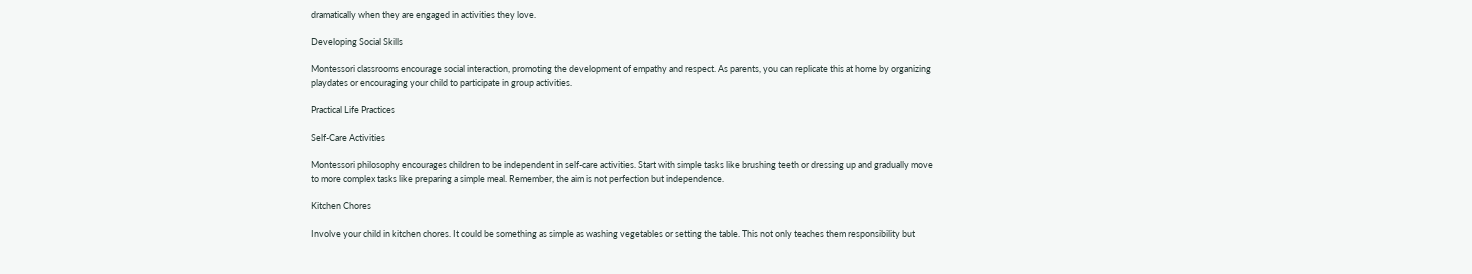dramatically when they are engaged in activities they love.

Developing Social Skills

Montessori classrooms encourage social interaction, promoting the development of empathy and respect. As parents, you can replicate this at home by organizing playdates or encouraging your child to participate in group activities.

Practical Life Practices

Self-Care Activities

Montessori philosophy encourages children to be independent in self-care activities. Start with simple tasks like brushing teeth or dressing up and gradually move to more complex tasks like preparing a simple meal. Remember, the aim is not perfection but independence.

Kitchen Chores

Involve your child in kitchen chores. It could be something as simple as washing vegetables or setting the table. This not only teaches them responsibility but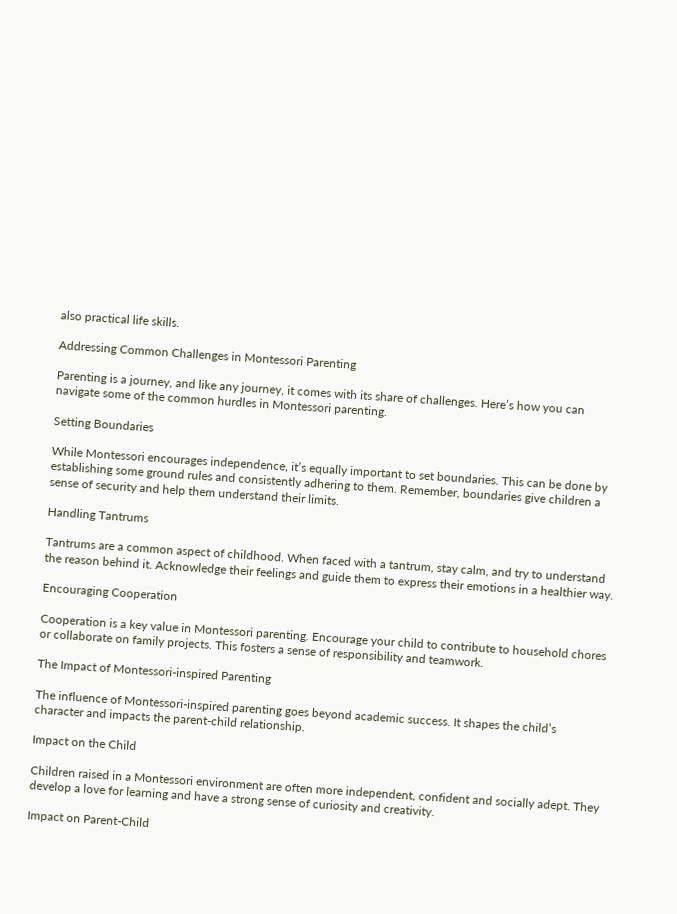also practical life skills.

Addressing Common Challenges in Montessori Parenting

Parenting is a journey, and like any journey, it comes with its share of challenges. Here’s how you can navigate some of the common hurdles in Montessori parenting.

Setting Boundaries

While Montessori encourages independence, it’s equally important to set boundaries. This can be done by establishing some ground rules and consistently adhering to them. Remember, boundaries give children a sense of security and help them understand their limits.

Handling Tantrums

Tantrums are a common aspect of childhood. When faced with a tantrum, stay calm, and try to understand the reason behind it. Acknowledge their feelings and guide them to express their emotions in a healthier way.

Encouraging Cooperation

Cooperation is a key value in Montessori parenting. Encourage your child to contribute to household chores or collaborate on family projects. This fosters a sense of responsibility and teamwork.

The Impact of Montessori-inspired Parenting

The influence of Montessori-inspired parenting goes beyond academic success. It shapes the child’s character and impacts the parent-child relationship.

Impact on the Child

Children raised in a Montessori environment are often more independent, confident and socially adept. They develop a love for learning and have a strong sense of curiosity and creativity.

Impact on Parent-Child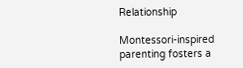Relationship

Montessori-inspired parenting fosters a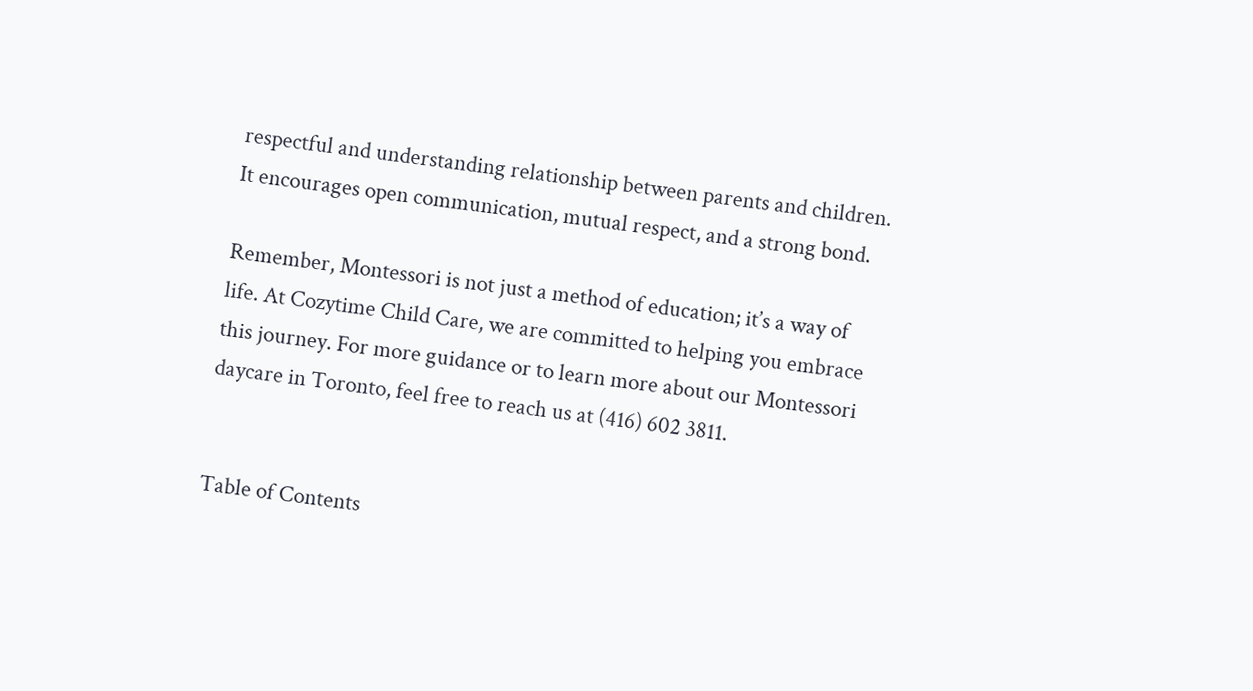respectful and understanding relationship between parents and children. It encourages open communication, mutual respect, and a strong bond.

Remember, Montessori is not just a method of education; it’s a way of life. At Cozytime Child Care, we are committed to helping you embrace this journey. For more guidance or to learn more about our Montessori daycare in Toronto, feel free to reach us at (416) 602 3811.


Table of Contents